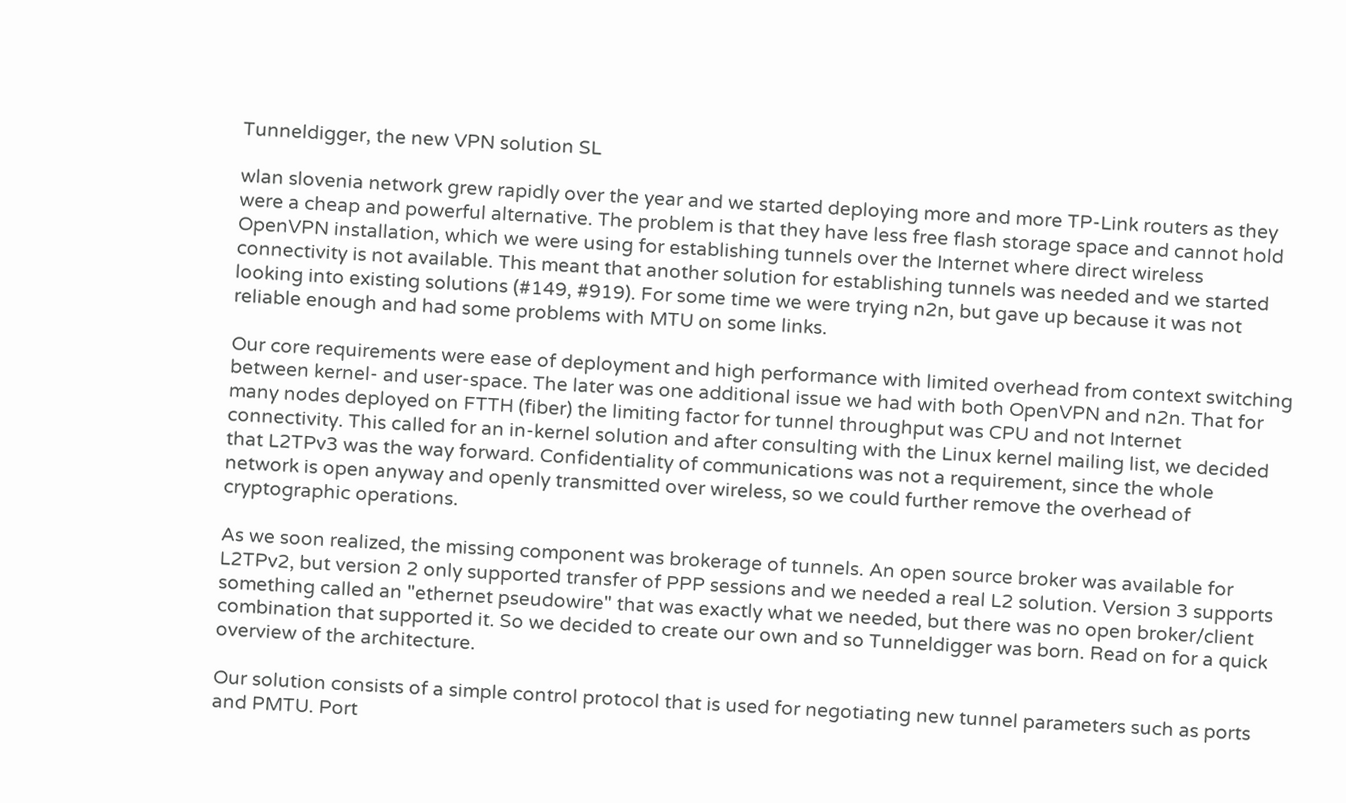Tunneldigger, the new VPN solution SL

wlan slovenia network grew rapidly over the year and we started deploying more and more TP-Link routers as they were a cheap and powerful alternative. The problem is that they have less free flash storage space and cannot hold OpenVPN installation, which we were using for establishing tunnels over the Internet where direct wireless connectivity is not available. This meant that another solution for establishing tunnels was needed and we started looking into existing solutions (#149, #919). For some time we were trying n2n, but gave up because it was not reliable enough and had some problems with MTU on some links.

Our core requirements were ease of deployment and high performance with limited overhead from context switching between kernel- and user-space. The later was one additional issue we had with both OpenVPN and n2n. That for many nodes deployed on FTTH (fiber) the limiting factor for tunnel throughput was CPU and not Internet connectivity. This called for an in-kernel solution and after consulting with the Linux kernel mailing list, we decided that L2TPv3 was the way forward. Confidentiality of communications was not a requirement, since the whole network is open anyway and openly transmitted over wireless, so we could further remove the overhead of cryptographic operations.

As we soon realized, the missing component was brokerage of tunnels. An open source broker was available for L2TPv2, but version 2 only supported transfer of PPP sessions and we needed a real L2 solution. Version 3 supports something called an "ethernet pseudowire" that was exactly what we needed, but there was no open broker/client combination that supported it. So we decided to create our own and so Tunneldigger was born. Read on for a quick overview of the architecture.

Our solution consists of a simple control protocol that is used for negotiating new tunnel parameters such as ports and PMTU. Port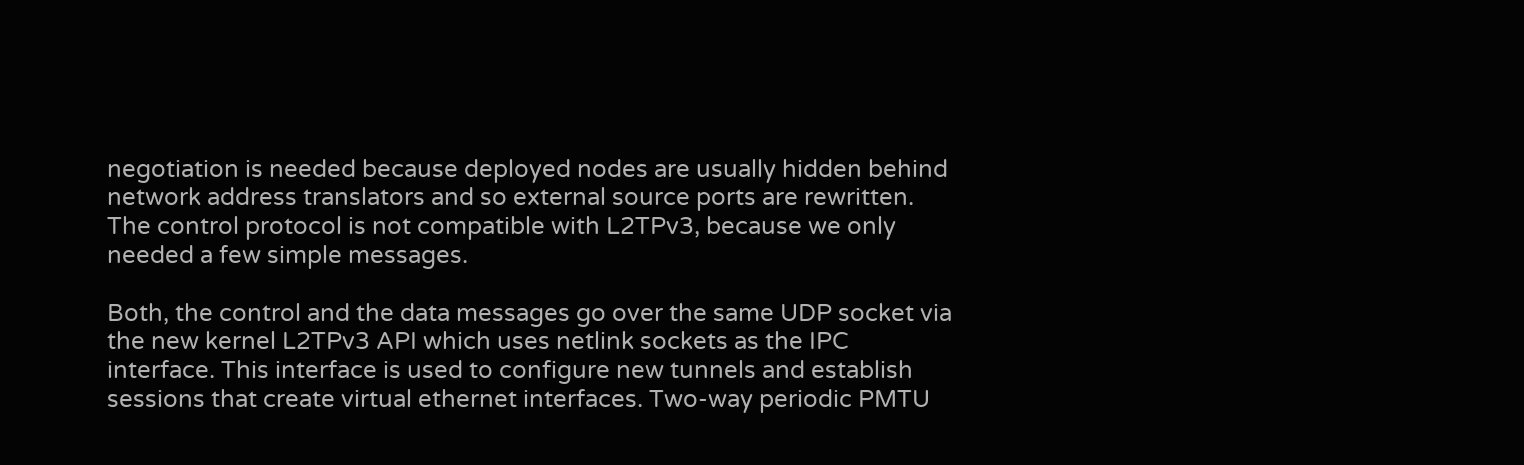negotiation is needed because deployed nodes are usually hidden behind network address translators and so external source ports are rewritten. The control protocol is not compatible with L2TPv3, because we only needed a few simple messages.

Both, the control and the data messages go over the same UDP socket via the new kernel L2TPv3 API which uses netlink sockets as the IPC interface. This interface is used to configure new tunnels and establish sessions that create virtual ethernet interfaces. Two-way periodic PMTU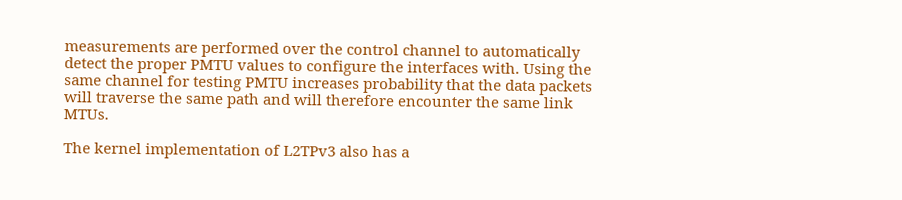measurements are performed over the control channel to automatically detect the proper PMTU values to configure the interfaces with. Using the same channel for testing PMTU increases probability that the data packets will traverse the same path and will therefore encounter the same link MTUs.

The kernel implementation of L2TPv3 also has a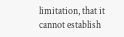limitation, that it cannot establish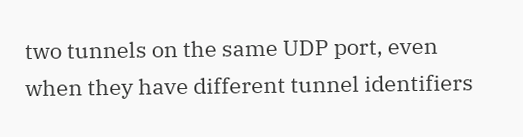two tunnels on the same UDP port, even when they have different tunnel identifiers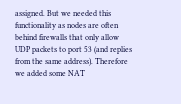assigned. But we needed this functionality as nodes are often behind firewalls that only allow UDP packets to port 53 (and replies from the same address). Therefore we added some NAT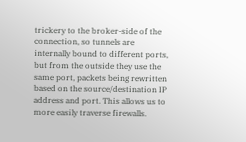trickery to the broker-side of the connection, so tunnels are internally bound to different ports, but from the outside they use the same port, packets being rewritten based on the source/destination IP address and port. This allows us to more easily traverse firewalls.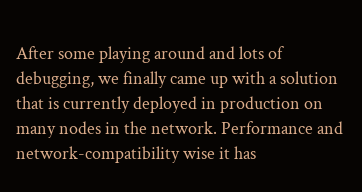After some playing around and lots of debugging, we finally came up with a solution that is currently deployed in production on many nodes in the network. Performance and network-compatibility wise it has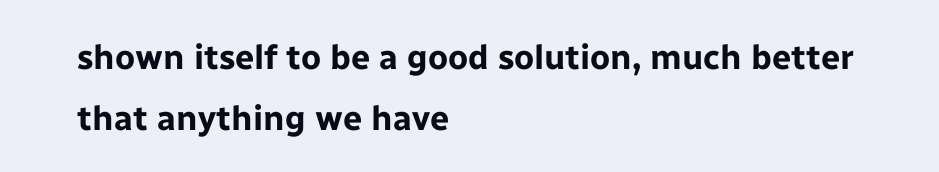shown itself to be a good solution, much better that anything we have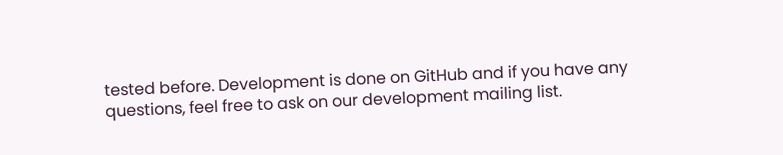tested before. Development is done on GitHub and if you have any questions, feel free to ask on our development mailing list.